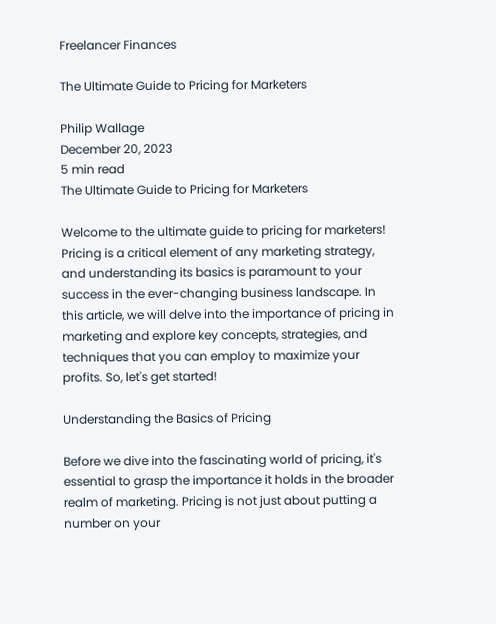Freelancer Finances

The Ultimate Guide to Pricing for Marketers

Philip Wallage
December 20, 2023
5 min read
The Ultimate Guide to Pricing for Marketers

Welcome to the ultimate guide to pricing for marketers! Pricing is a critical element of any marketing strategy, and understanding its basics is paramount to your success in the ever-changing business landscape. In this article, we will delve into the importance of pricing in marketing and explore key concepts, strategies, and techniques that you can employ to maximize your profits. So, let's get started!

Understanding the Basics of Pricing

Before we dive into the fascinating world of pricing, it's essential to grasp the importance it holds in the broader realm of marketing. Pricing is not just about putting a number on your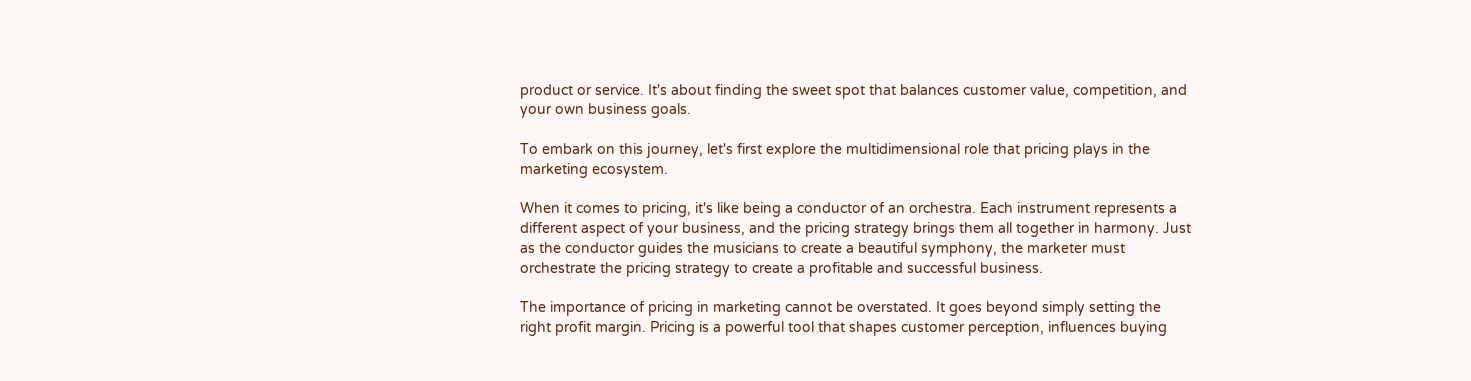product or service. It's about finding the sweet spot that balances customer value, competition, and your own business goals.

To embark on this journey, let's first explore the multidimensional role that pricing plays in the marketing ecosystem.

When it comes to pricing, it's like being a conductor of an orchestra. Each instrument represents a different aspect of your business, and the pricing strategy brings them all together in harmony. Just as the conductor guides the musicians to create a beautiful symphony, the marketer must orchestrate the pricing strategy to create a profitable and successful business.

The importance of pricing in marketing cannot be overstated. It goes beyond simply setting the right profit margin. Pricing is a powerful tool that shapes customer perception, influences buying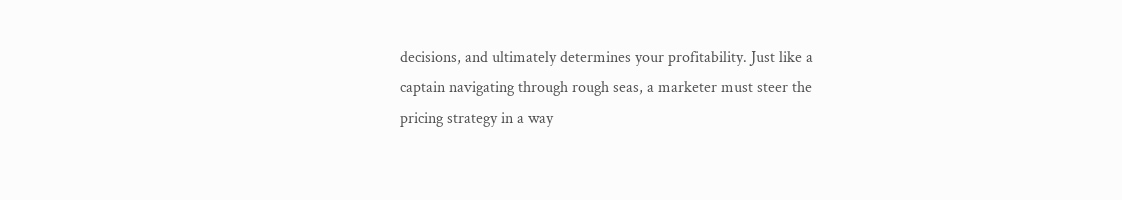decisions, and ultimately determines your profitability. Just like a captain navigating through rough seas, a marketer must steer the pricing strategy in a way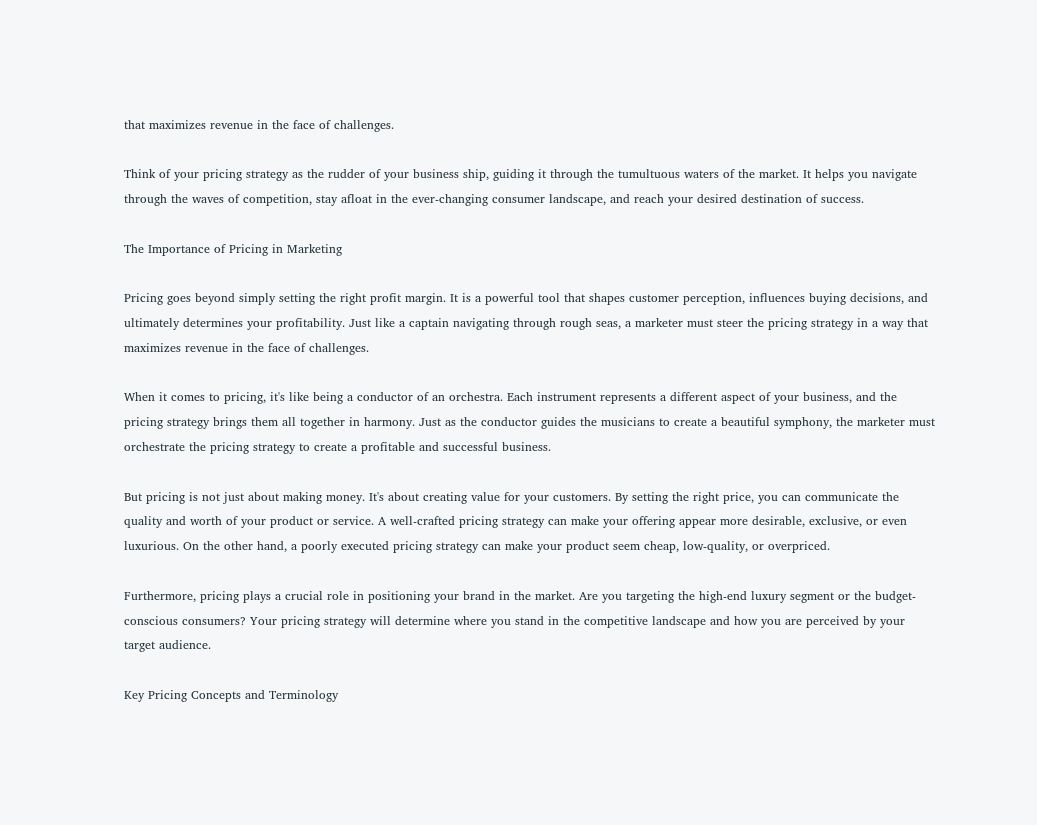that maximizes revenue in the face of challenges.

Think of your pricing strategy as the rudder of your business ship, guiding it through the tumultuous waters of the market. It helps you navigate through the waves of competition, stay afloat in the ever-changing consumer landscape, and reach your desired destination of success.

The Importance of Pricing in Marketing

Pricing goes beyond simply setting the right profit margin. It is a powerful tool that shapes customer perception, influences buying decisions, and ultimately determines your profitability. Just like a captain navigating through rough seas, a marketer must steer the pricing strategy in a way that maximizes revenue in the face of challenges.

When it comes to pricing, it's like being a conductor of an orchestra. Each instrument represents a different aspect of your business, and the pricing strategy brings them all together in harmony. Just as the conductor guides the musicians to create a beautiful symphony, the marketer must orchestrate the pricing strategy to create a profitable and successful business.

But pricing is not just about making money. It's about creating value for your customers. By setting the right price, you can communicate the quality and worth of your product or service. A well-crafted pricing strategy can make your offering appear more desirable, exclusive, or even luxurious. On the other hand, a poorly executed pricing strategy can make your product seem cheap, low-quality, or overpriced.

Furthermore, pricing plays a crucial role in positioning your brand in the market. Are you targeting the high-end luxury segment or the budget-conscious consumers? Your pricing strategy will determine where you stand in the competitive landscape and how you are perceived by your target audience.

Key Pricing Concepts and Terminology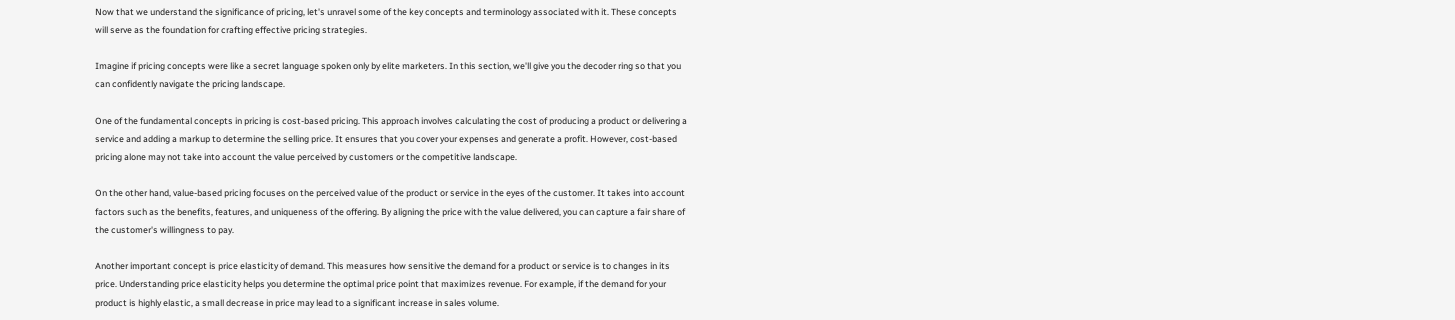Now that we understand the significance of pricing, let's unravel some of the key concepts and terminology associated with it. These concepts will serve as the foundation for crafting effective pricing strategies.

Imagine if pricing concepts were like a secret language spoken only by elite marketers. In this section, we'll give you the decoder ring so that you can confidently navigate the pricing landscape.

One of the fundamental concepts in pricing is cost-based pricing. This approach involves calculating the cost of producing a product or delivering a service and adding a markup to determine the selling price. It ensures that you cover your expenses and generate a profit. However, cost-based pricing alone may not take into account the value perceived by customers or the competitive landscape.

On the other hand, value-based pricing focuses on the perceived value of the product or service in the eyes of the customer. It takes into account factors such as the benefits, features, and uniqueness of the offering. By aligning the price with the value delivered, you can capture a fair share of the customer's willingness to pay.

Another important concept is price elasticity of demand. This measures how sensitive the demand for a product or service is to changes in its price. Understanding price elasticity helps you determine the optimal price point that maximizes revenue. For example, if the demand for your product is highly elastic, a small decrease in price may lead to a significant increase in sales volume.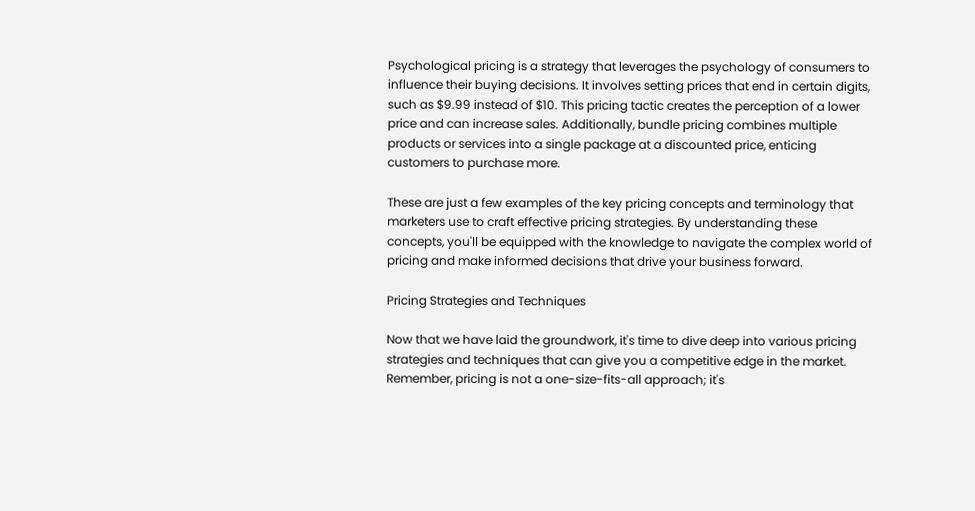Psychological pricing is a strategy that leverages the psychology of consumers to influence their buying decisions. It involves setting prices that end in certain digits, such as $9.99 instead of $10. This pricing tactic creates the perception of a lower price and can increase sales. Additionally, bundle pricing combines multiple products or services into a single package at a discounted price, enticing customers to purchase more.

These are just a few examples of the key pricing concepts and terminology that marketers use to craft effective pricing strategies. By understanding these concepts, you'll be equipped with the knowledge to navigate the complex world of pricing and make informed decisions that drive your business forward.

Pricing Strategies and Techniques

Now that we have laid the groundwork, it's time to dive deep into various pricing strategies and techniques that can give you a competitive edge in the market. Remember, pricing is not a one-size-fits-all approach; it's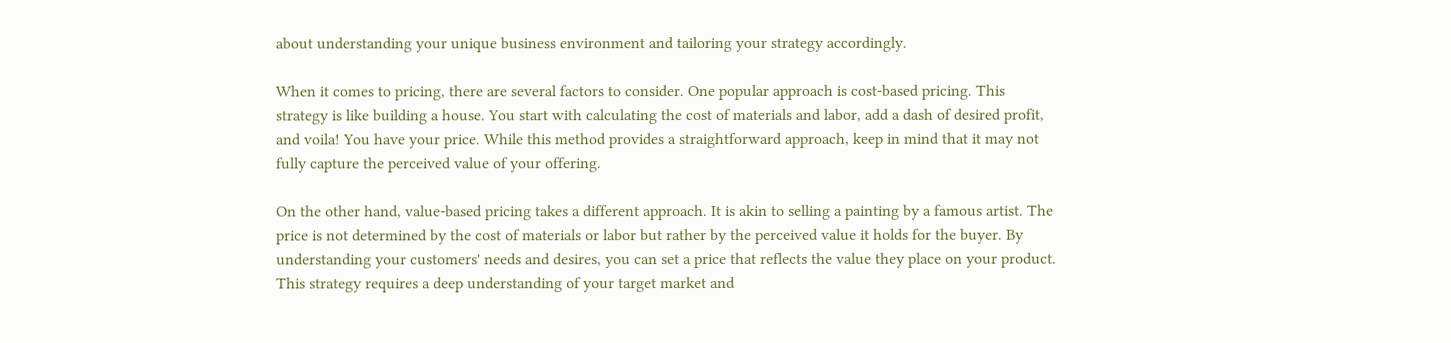about understanding your unique business environment and tailoring your strategy accordingly.

When it comes to pricing, there are several factors to consider. One popular approach is cost-based pricing. This strategy is like building a house. You start with calculating the cost of materials and labor, add a dash of desired profit, and voila! You have your price. While this method provides a straightforward approach, keep in mind that it may not fully capture the perceived value of your offering.

On the other hand, value-based pricing takes a different approach. It is akin to selling a painting by a famous artist. The price is not determined by the cost of materials or labor but rather by the perceived value it holds for the buyer. By understanding your customers' needs and desires, you can set a price that reflects the value they place on your product. This strategy requires a deep understanding of your target market and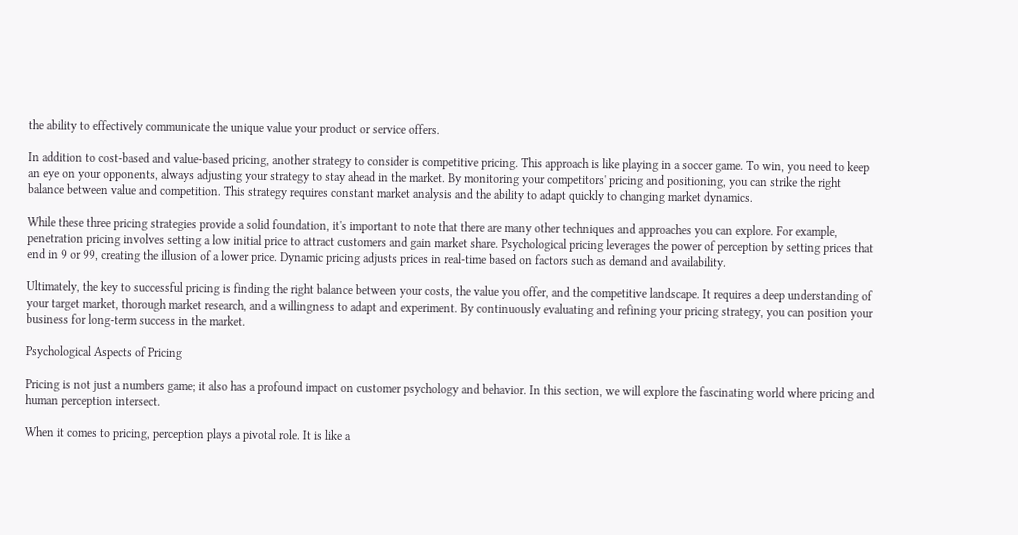the ability to effectively communicate the unique value your product or service offers.

In addition to cost-based and value-based pricing, another strategy to consider is competitive pricing. This approach is like playing in a soccer game. To win, you need to keep an eye on your opponents, always adjusting your strategy to stay ahead in the market. By monitoring your competitors' pricing and positioning, you can strike the right balance between value and competition. This strategy requires constant market analysis and the ability to adapt quickly to changing market dynamics.

While these three pricing strategies provide a solid foundation, it's important to note that there are many other techniques and approaches you can explore. For example, penetration pricing involves setting a low initial price to attract customers and gain market share. Psychological pricing leverages the power of perception by setting prices that end in 9 or 99, creating the illusion of a lower price. Dynamic pricing adjusts prices in real-time based on factors such as demand and availability.

Ultimately, the key to successful pricing is finding the right balance between your costs, the value you offer, and the competitive landscape. It requires a deep understanding of your target market, thorough market research, and a willingness to adapt and experiment. By continuously evaluating and refining your pricing strategy, you can position your business for long-term success in the market.

Psychological Aspects of Pricing

Pricing is not just a numbers game; it also has a profound impact on customer psychology and behavior. In this section, we will explore the fascinating world where pricing and human perception intersect.

When it comes to pricing, perception plays a pivotal role. It is like a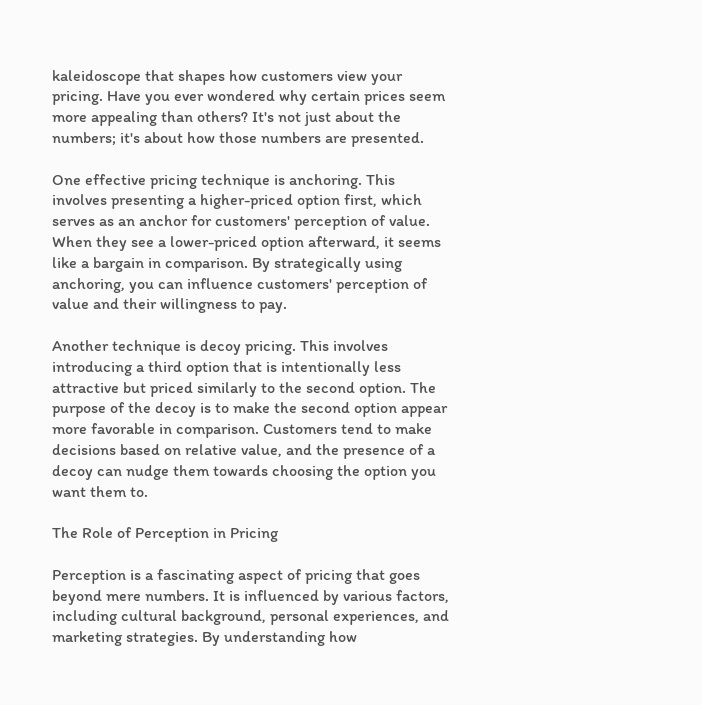kaleidoscope that shapes how customers view your pricing. Have you ever wondered why certain prices seem more appealing than others? It's not just about the numbers; it's about how those numbers are presented.

One effective pricing technique is anchoring. This involves presenting a higher-priced option first, which serves as an anchor for customers' perception of value. When they see a lower-priced option afterward, it seems like a bargain in comparison. By strategically using anchoring, you can influence customers' perception of value and their willingness to pay.

Another technique is decoy pricing. This involves introducing a third option that is intentionally less attractive but priced similarly to the second option. The purpose of the decoy is to make the second option appear more favorable in comparison. Customers tend to make decisions based on relative value, and the presence of a decoy can nudge them towards choosing the option you want them to.

The Role of Perception in Pricing

Perception is a fascinating aspect of pricing that goes beyond mere numbers. It is influenced by various factors, including cultural background, personal experiences, and marketing strategies. By understanding how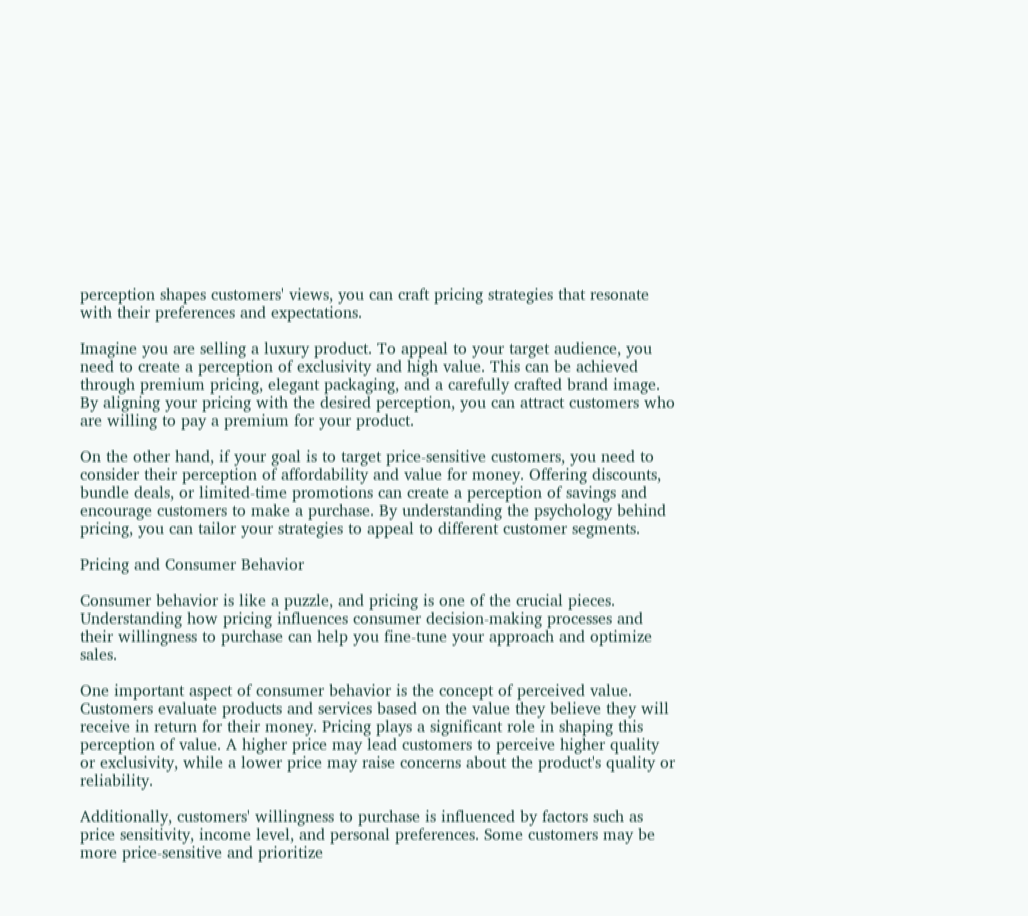perception shapes customers' views, you can craft pricing strategies that resonate with their preferences and expectations.

Imagine you are selling a luxury product. To appeal to your target audience, you need to create a perception of exclusivity and high value. This can be achieved through premium pricing, elegant packaging, and a carefully crafted brand image. By aligning your pricing with the desired perception, you can attract customers who are willing to pay a premium for your product.

On the other hand, if your goal is to target price-sensitive customers, you need to consider their perception of affordability and value for money. Offering discounts, bundle deals, or limited-time promotions can create a perception of savings and encourage customers to make a purchase. By understanding the psychology behind pricing, you can tailor your strategies to appeal to different customer segments.

Pricing and Consumer Behavior

Consumer behavior is like a puzzle, and pricing is one of the crucial pieces. Understanding how pricing influences consumer decision-making processes and their willingness to purchase can help you fine-tune your approach and optimize sales.

One important aspect of consumer behavior is the concept of perceived value. Customers evaluate products and services based on the value they believe they will receive in return for their money. Pricing plays a significant role in shaping this perception of value. A higher price may lead customers to perceive higher quality or exclusivity, while a lower price may raise concerns about the product's quality or reliability.

Additionally, customers' willingness to purchase is influenced by factors such as price sensitivity, income level, and personal preferences. Some customers may be more price-sensitive and prioritize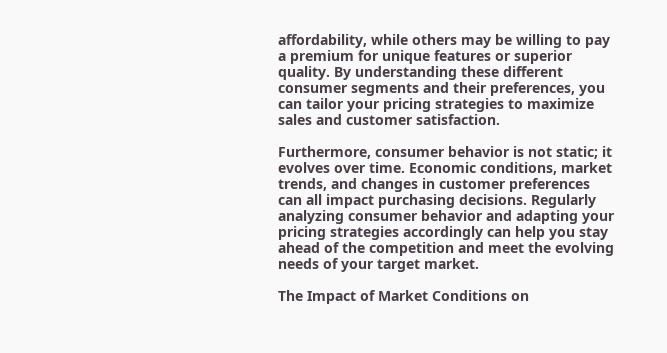affordability, while others may be willing to pay a premium for unique features or superior quality. By understanding these different consumer segments and their preferences, you can tailor your pricing strategies to maximize sales and customer satisfaction.

Furthermore, consumer behavior is not static; it evolves over time. Economic conditions, market trends, and changes in customer preferences can all impact purchasing decisions. Regularly analyzing consumer behavior and adapting your pricing strategies accordingly can help you stay ahead of the competition and meet the evolving needs of your target market.

The Impact of Market Conditions on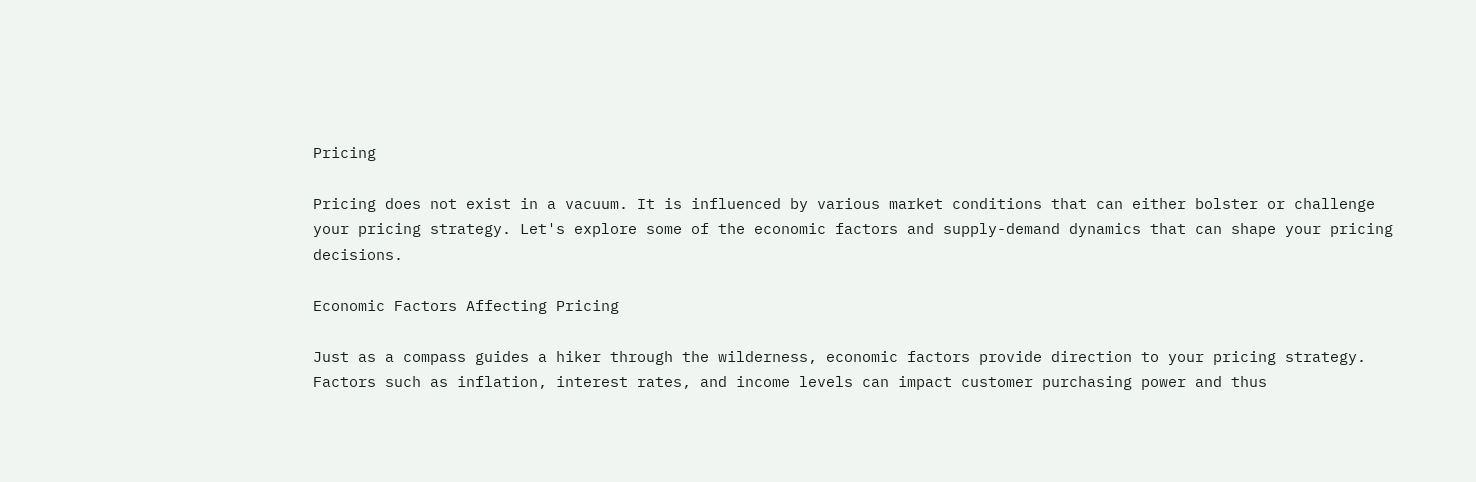Pricing

Pricing does not exist in a vacuum. It is influenced by various market conditions that can either bolster or challenge your pricing strategy. Let's explore some of the economic factors and supply-demand dynamics that can shape your pricing decisions.

Economic Factors Affecting Pricing

Just as a compass guides a hiker through the wilderness, economic factors provide direction to your pricing strategy. Factors such as inflation, interest rates, and income levels can impact customer purchasing power and thus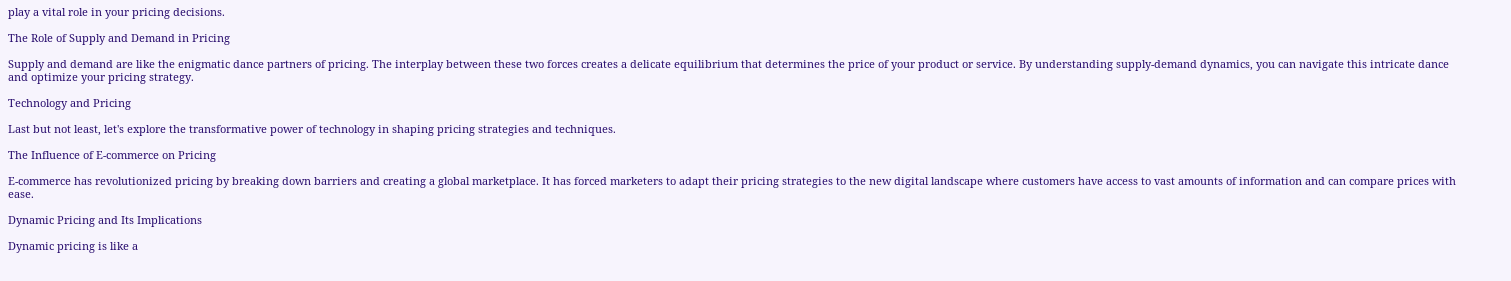play a vital role in your pricing decisions.

The Role of Supply and Demand in Pricing

Supply and demand are like the enigmatic dance partners of pricing. The interplay between these two forces creates a delicate equilibrium that determines the price of your product or service. By understanding supply-demand dynamics, you can navigate this intricate dance and optimize your pricing strategy.

Technology and Pricing

Last but not least, let's explore the transformative power of technology in shaping pricing strategies and techniques.

The Influence of E-commerce on Pricing

E-commerce has revolutionized pricing by breaking down barriers and creating a global marketplace. It has forced marketers to adapt their pricing strategies to the new digital landscape where customers have access to vast amounts of information and can compare prices with ease.

Dynamic Pricing and Its Implications

Dynamic pricing is like a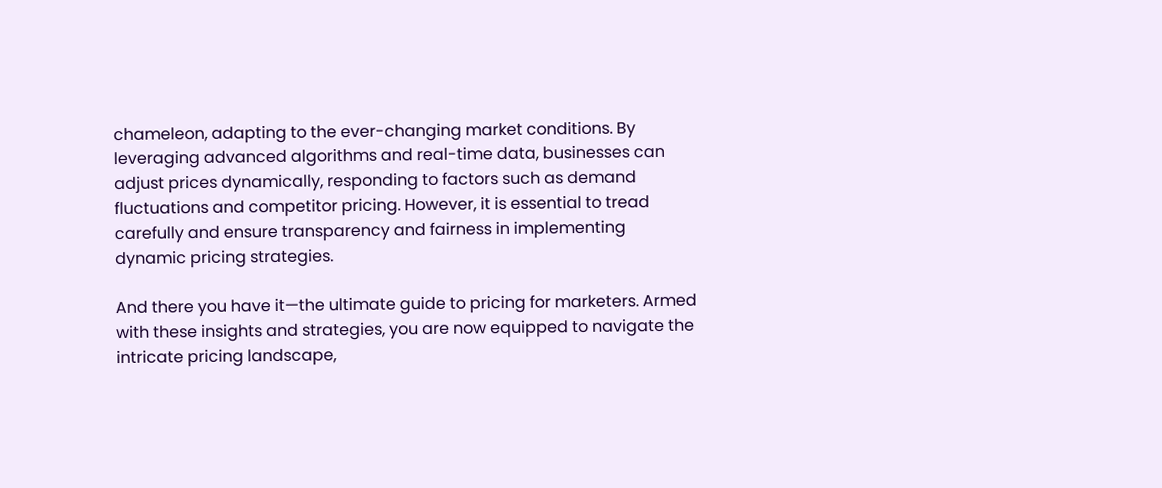chameleon, adapting to the ever-changing market conditions. By leveraging advanced algorithms and real-time data, businesses can adjust prices dynamically, responding to factors such as demand fluctuations and competitor pricing. However, it is essential to tread carefully and ensure transparency and fairness in implementing dynamic pricing strategies.

And there you have it—the ultimate guide to pricing for marketers. Armed with these insights and strategies, you are now equipped to navigate the intricate pricing landscape,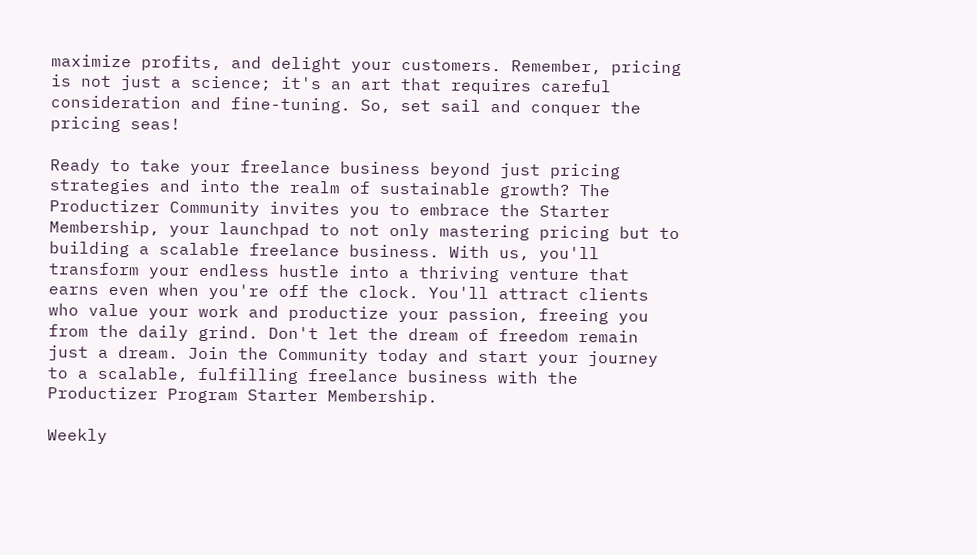maximize profits, and delight your customers. Remember, pricing is not just a science; it's an art that requires careful consideration and fine-tuning. So, set sail and conquer the pricing seas!

Ready to take your freelance business beyond just pricing strategies and into the realm of sustainable growth? The Productizer Community invites you to embrace the Starter Membership, your launchpad to not only mastering pricing but to building a scalable freelance business. With us, you'll transform your endless hustle into a thriving venture that earns even when you're off the clock. You'll attract clients who value your work and productize your passion, freeing you from the daily grind. Don't let the dream of freedom remain just a dream. Join the Community today and start your journey to a scalable, fulfilling freelance business with the Productizer Program Starter Membership.

Weekly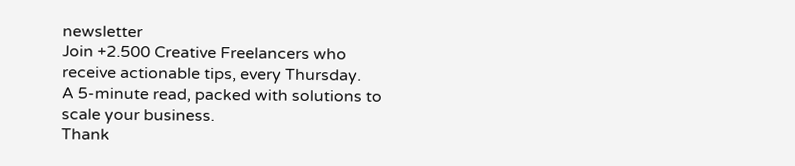newsletter
Join +2.500 Creative Freelancers who receive actionable tips, every Thursday.
A 5-minute read, packed with solutions to scale your business.
Thank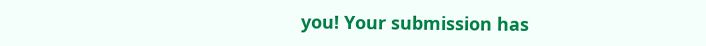you! Your submission has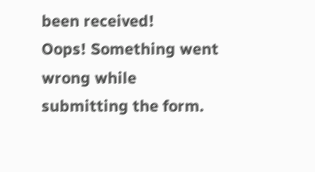been received!
Oops! Something went wrong while submitting the form.